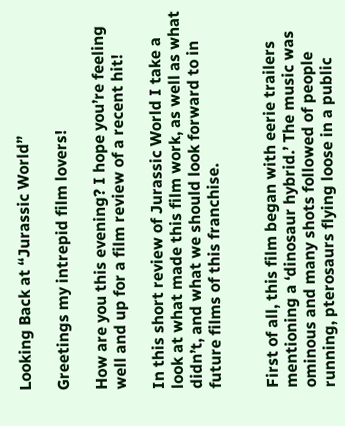Looking Back at “Jurassic World”

Greetings my intrepid film lovers!

How are you this evening? I hope you’re feeling well and up for a film review of a recent hit!

In this short review of Jurassic World I take a look at what made this film work, as well as what didn’t, and what we should look forward to in future films of this franchise.


First of all, this film began with eerie trailers mentioning a ‘dinosaur hybrid.’ The music was ominous and many shots followed of people running, pterosaurs flying loose in a public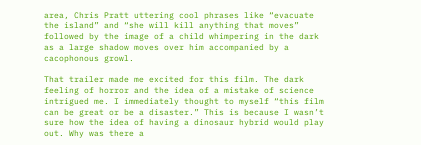area, Chris Pratt uttering cool phrases like “evacuate the island” and “she will kill anything that moves” followed by the image of a child whimpering in the dark as a large shadow moves over him accompanied by a cacophonous growl.

That trailer made me excited for this film. The dark feeling of horror and the idea of a mistake of science intrigued me. I immediately thought to myself “this film can be great or be a disaster.” This is because I wasn’t sure how the idea of having a dinosaur hybrid would play out. Why was there a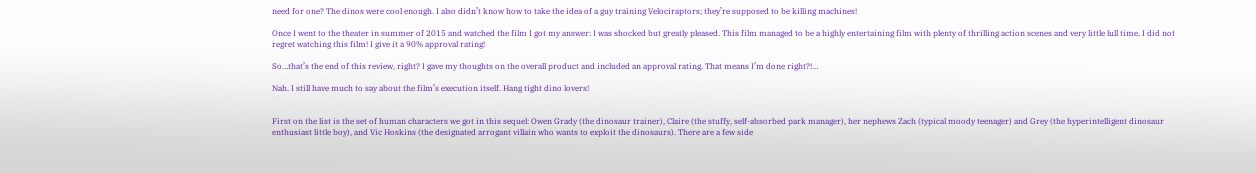need for one? The dinos were cool enough. I also didn’t know how to take the idea of a guy training Velociraptors; they’re supposed to be killing machines!

Once I went to the theater in summer of 2015 and watched the film I got my answer: I was shocked but greatly pleased. This film managed to be a highly entertaining film with plenty of thrilling action scenes and very little lull time. I did not regret watching this film! I give it a 90% approval rating!

So…that’s the end of this review, right? I gave my thoughts on the overall product and included an approval rating. That means I’m done right?!…

Nah. I still have much to say about the film’s execution itself. Hang tight dino lovers!


First on the list is the set of human characters we got in this sequel: Owen Grady (the dinosaur trainer), Claire (the stuffy, self-absorbed park manager), her nephews Zach (typical moody teenager) and Grey (the hyperintelligent dinosaur enthusiast little boy), and Vic Hoskins (the designated arrogant villain who wants to exploit the dinosaurs). There are a few side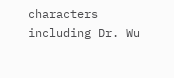characters including Dr. Wu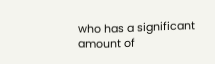who has a significant amount of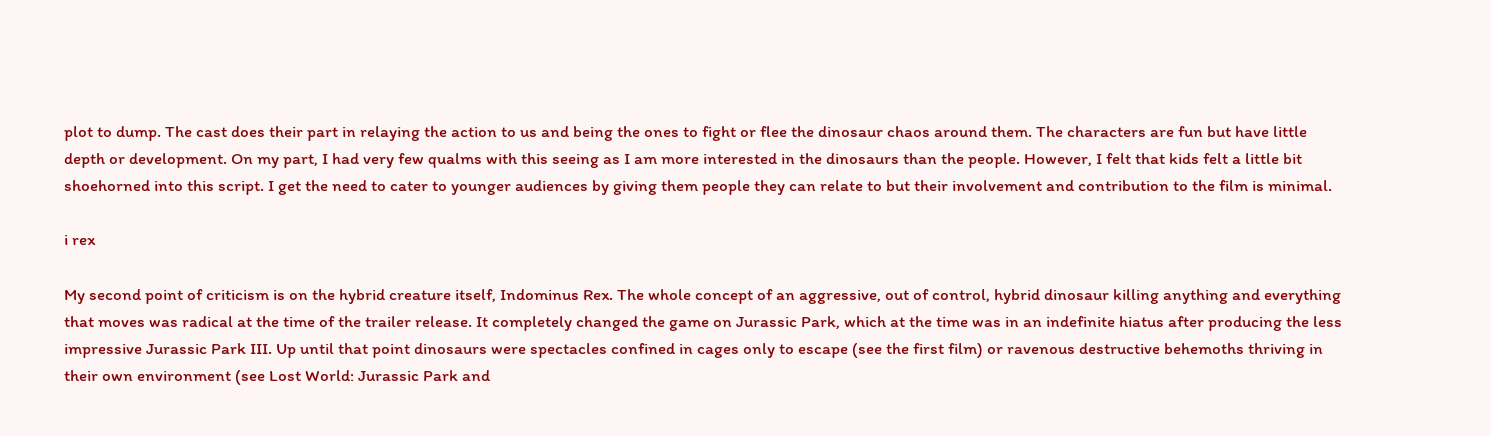plot to dump. The cast does their part in relaying the action to us and being the ones to fight or flee the dinosaur chaos around them. The characters are fun but have little depth or development. On my part, I had very few qualms with this seeing as I am more interested in the dinosaurs than the people. However, I felt that kids felt a little bit shoehorned into this script. I get the need to cater to younger audiences by giving them people they can relate to but their involvement and contribution to the film is minimal.

i rex

My second point of criticism is on the hybrid creature itself, Indominus Rex. The whole concept of an aggressive, out of control, hybrid dinosaur killing anything and everything that moves was radical at the time of the trailer release. It completely changed the game on Jurassic Park, which at the time was in an indefinite hiatus after producing the less impressive Jurassic Park III. Up until that point dinosaurs were spectacles confined in cages only to escape (see the first film) or ravenous destructive behemoths thriving in their own environment (see Lost World: Jurassic Park and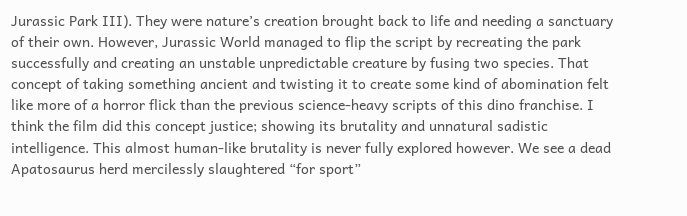Jurassic Park III). They were nature’s creation brought back to life and needing a sanctuary of their own. However, Jurassic World managed to flip the script by recreating the park successfully and creating an unstable unpredictable creature by fusing two species. That concept of taking something ancient and twisting it to create some kind of abomination felt like more of a horror flick than the previous science-heavy scripts of this dino franchise. I think the film did this concept justice; showing its brutality and unnatural sadistic intelligence. This almost human-like brutality is never fully explored however. We see a dead Apatosaurus herd mercilessly slaughtered “for sport”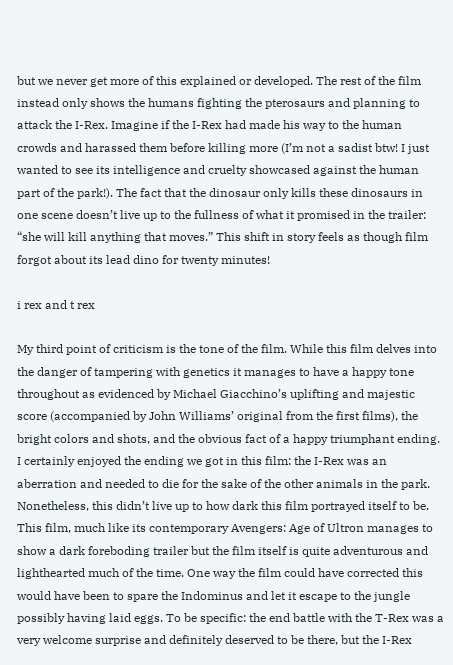but we never get more of this explained or developed. The rest of the film instead only shows the humans fighting the pterosaurs and planning to attack the I-Rex. Imagine if the I-Rex had made his way to the human crowds and harassed them before killing more (I’m not a sadist btw! I just wanted to see its intelligence and cruelty showcased against the human part of the park!). The fact that the dinosaur only kills these dinosaurs in one scene doesn’t live up to the fullness of what it promised in the trailer: “she will kill anything that moves.” This shift in story feels as though film forgot about its lead dino for twenty minutes!

i rex and t rex

My third point of criticism is the tone of the film. While this film delves into the danger of tampering with genetics it manages to have a happy tone throughout as evidenced by Michael Giacchino’s uplifting and majestic score (accompanied by John Williams’ original from the first films), the bright colors and shots, and the obvious fact of a happy triumphant ending. I certainly enjoyed the ending we got in this film: the I-Rex was an aberration and needed to die for the sake of the other animals in the park. Nonetheless, this didn’t live up to how dark this film portrayed itself to be. This film, much like its contemporary Avengers: Age of Ultron manages to show a dark foreboding trailer but the film itself is quite adventurous and lighthearted much of the time. One way the film could have corrected this would have been to spare the Indominus and let it escape to the jungle possibly having laid eggs. To be specific: the end battle with the T-Rex was a very welcome surprise and definitely deserved to be there, but the I-Rex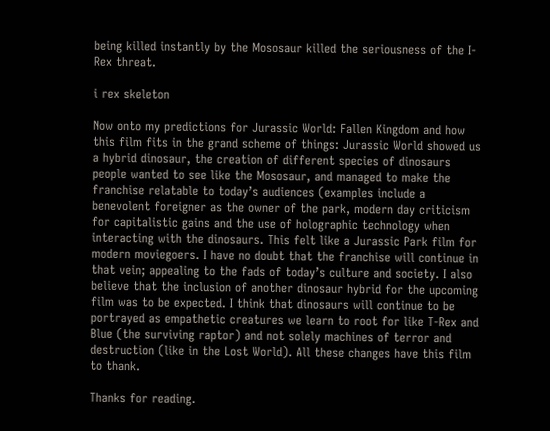being killed instantly by the Mososaur killed the seriousness of the I-Rex threat.

i rex skeleton

Now onto my predictions for Jurassic World: Fallen Kingdom and how this film fits in the grand scheme of things: Jurassic World showed us a hybrid dinosaur, the creation of different species of dinosaurs people wanted to see like the Mososaur, and managed to make the franchise relatable to today’s audiences (examples include a benevolent foreigner as the owner of the park, modern day criticism for capitalistic gains and the use of holographic technology when interacting with the dinosaurs. This felt like a Jurassic Park film for modern moviegoers. I have no doubt that the franchise will continue in that vein; appealing to the fads of today’s culture and society. I also believe that the inclusion of another dinosaur hybrid for the upcoming film was to be expected. I think that dinosaurs will continue to be portrayed as empathetic creatures we learn to root for like T-Rex and Blue (the surviving raptor) and not solely machines of terror and destruction (like in the Lost World). All these changes have this film to thank.

Thanks for reading.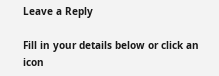Leave a Reply

Fill in your details below or click an icon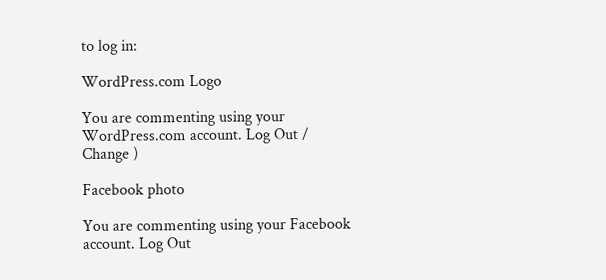to log in:

WordPress.com Logo

You are commenting using your WordPress.com account. Log Out /  Change )

Facebook photo

You are commenting using your Facebook account. Log Out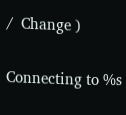/  Change )

Connecting to %s